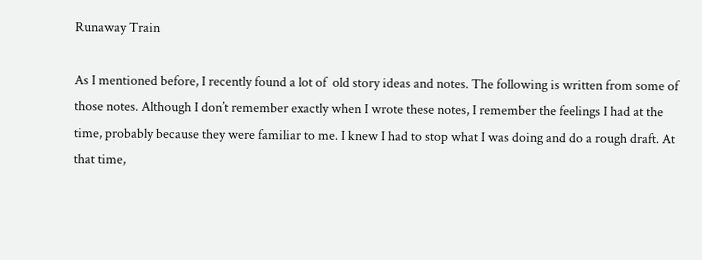Runaway Train

As I mentioned before, I recently found a lot of  old story ideas and notes. The following is written from some of those notes. Although I don’t remember exactly when I wrote these notes, I remember the feelings I had at the time, probably because they were familiar to me. I knew I had to stop what I was doing and do a rough draft. At that time,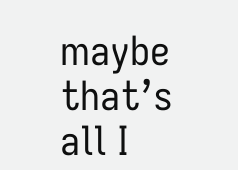maybe that’s all I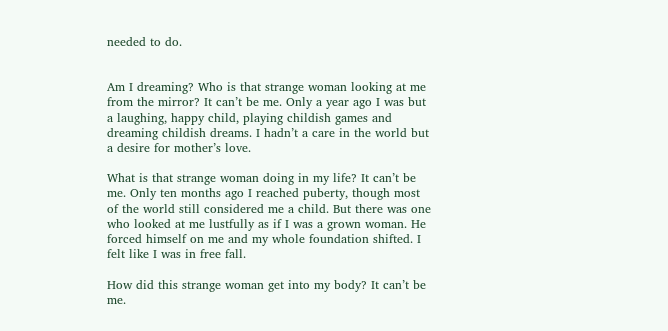needed to do.


Am I dreaming? Who is that strange woman looking at me from the mirror? It can’t be me. Only a year ago I was but a laughing, happy child, playing childish games and dreaming childish dreams. I hadn’t a care in the world but a desire for mother’s love.

What is that strange woman doing in my life? It can’t be me. Only ten months ago I reached puberty, though most of the world still considered me a child. But there was one who looked at me lustfully as if I was a grown woman. He forced himself on me and my whole foundation shifted. I felt like I was in free fall.

How did this strange woman get into my body? It can’t be me.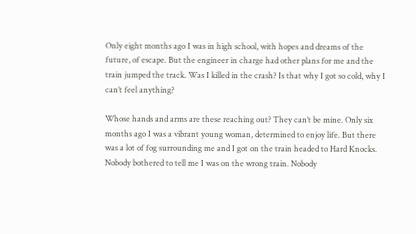Only eight months ago I was in high school, with hopes and dreams of the future, of escape. But the engineer in charge had other plans for me and the train jumped the track. Was I killed in the crash? Is that why I got so cold, why I can’t feel anything?

Whose hands and arms are these reaching out? They can’t be mine. Only six months ago I was a vibrant young woman, determined to enjoy life. But there was a lot of fog surrounding me and I got on the train headed to Hard Knocks. Nobody bothered to tell me I was on the wrong train. Nobody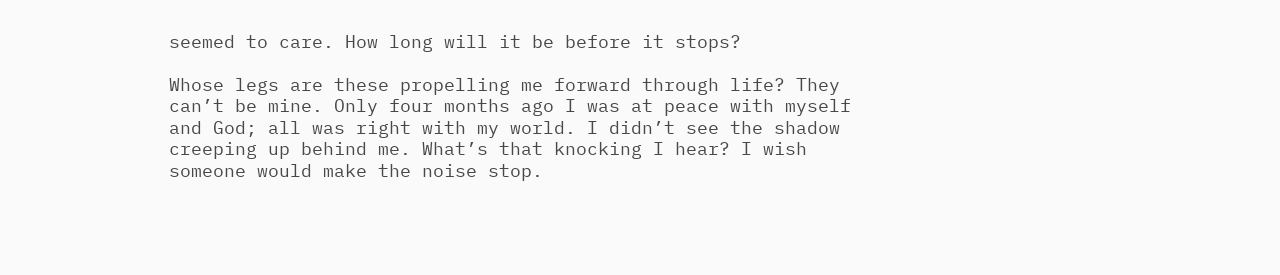seemed to care. How long will it be before it stops?

Whose legs are these propelling me forward through life? They can’t be mine. Only four months ago I was at peace with myself and God; all was right with my world. I didn’t see the shadow creeping up behind me. What’s that knocking I hear? I wish someone would make the noise stop.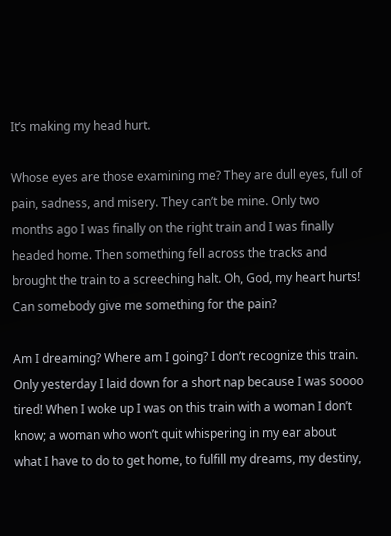It’s making my head hurt.

Whose eyes are those examining me? They are dull eyes, full of pain, sadness, and misery. They can’t be mine. Only two months ago I was finally on the right train and I was finally headed home. Then something fell across the tracks and brought the train to a screeching halt. Oh, God, my heart hurts! Can somebody give me something for the pain?

Am I dreaming? Where am I going? I don’t recognize this train. Only yesterday I laid down for a short nap because I was soooo tired! When I woke up I was on this train with a woman I don’t know; a woman who won’t quit whispering in my ear about what I have to do to get home, to fulfill my dreams, my destiny,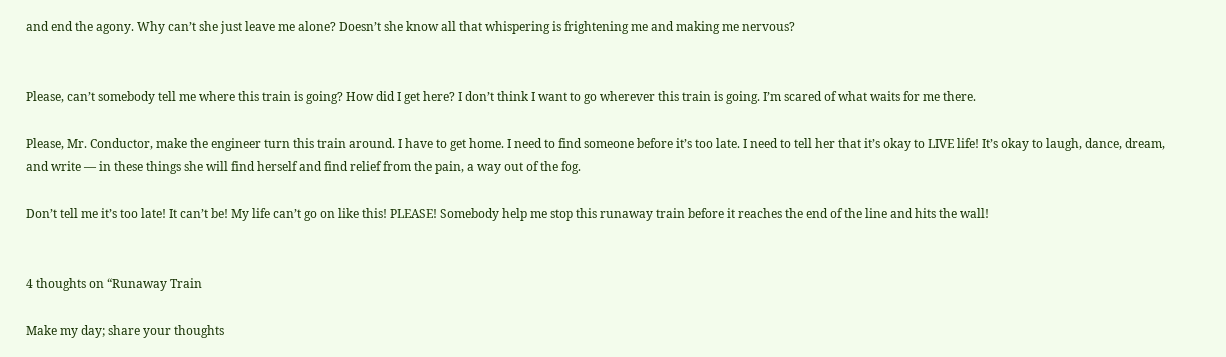and end the agony. Why can’t she just leave me alone? Doesn’t she know all that whispering is frightening me and making me nervous?


Please, can’t somebody tell me where this train is going? How did I get here? I don’t think I want to go wherever this train is going. I’m scared of what waits for me there.

Please, Mr. Conductor, make the engineer turn this train around. I have to get home. I need to find someone before it’s too late. I need to tell her that it’s okay to LIVE life! It’s okay to laugh, dance, dream, and write — in these things she will find herself and find relief from the pain, a way out of the fog.

Don’t tell me it’s too late! It can’t be! My life can’t go on like this! PLEASE! Somebody help me stop this runaway train before it reaches the end of the line and hits the wall!


4 thoughts on “Runaway Train

Make my day; share your thoughts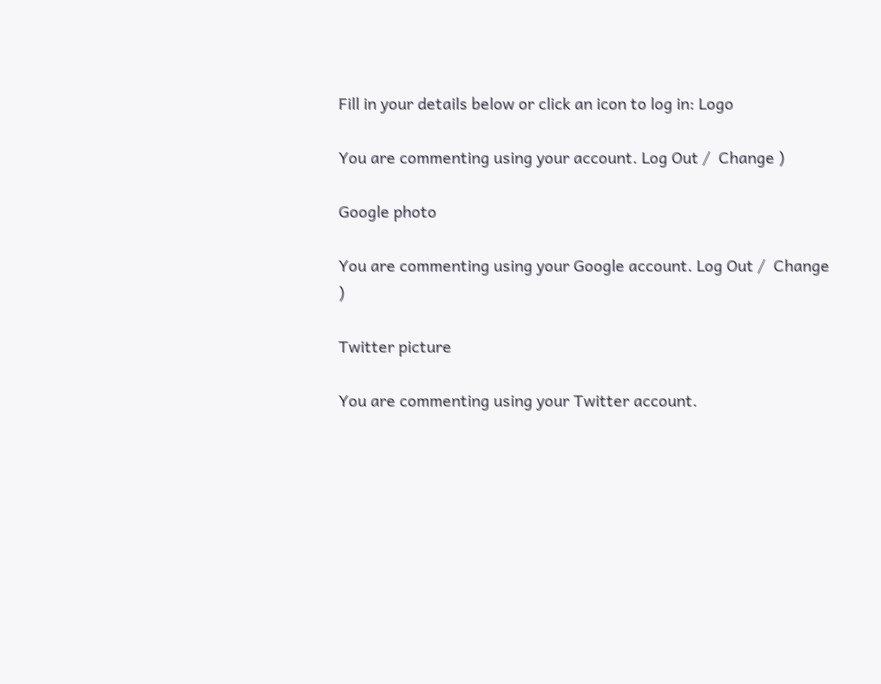Fill in your details below or click an icon to log in: Logo

You are commenting using your account. Log Out /  Change )

Google photo

You are commenting using your Google account. Log Out /  Change )

Twitter picture

You are commenting using your Twitter account.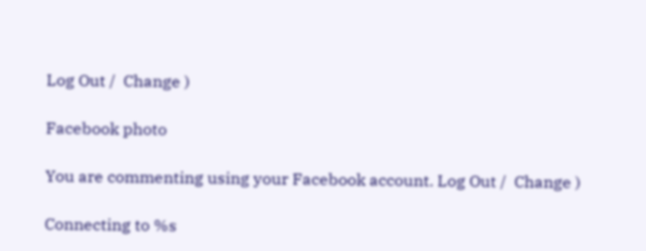Log Out /  Change )

Facebook photo

You are commenting using your Facebook account. Log Out /  Change )

Connecting to %s